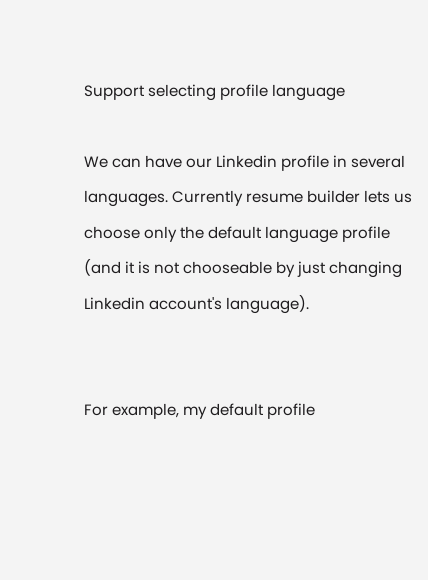Support selecting profile language

We can have our Linkedin profile in several languages. Currently resume builder lets us choose only the default language profile (and it is not chooseable by just changing Linkedin account's language).


For example, my default profile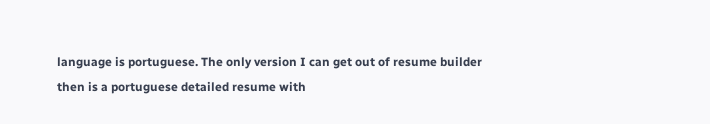language is portuguese. The only version I can get out of resume builder then is a portuguese detailed resume with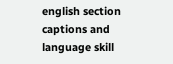english section captions and language skill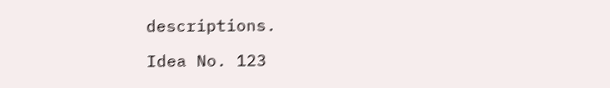descriptions.

Idea No. 123